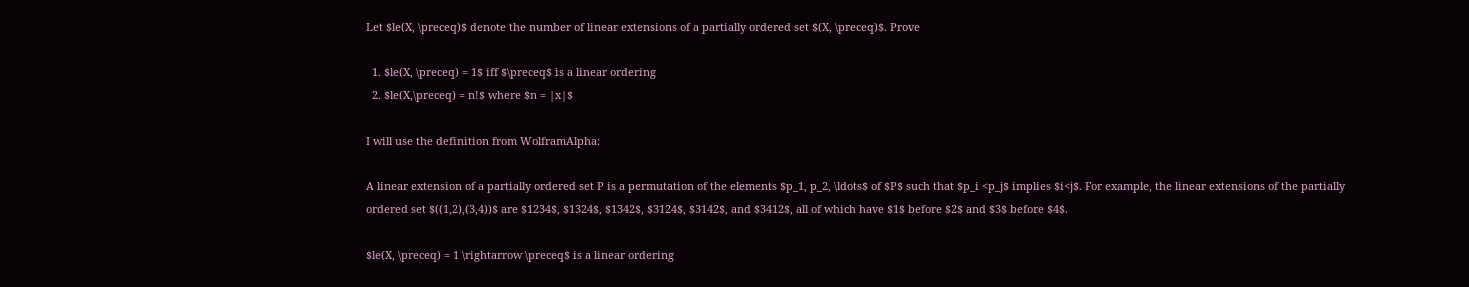Let $le(X, \preceq)$ denote the number of linear extensions of a partially ordered set $(X, \preceq)$. Prove

  1. $le(X, \preceq) = 1$ iff $\preceq$ is a linear ordering
  2. $le(X,\preceq) = n!$ where $n = |x|$

I will use the definition from WolframAlpha:

A linear extension of a partially ordered set P is a permutation of the elements $p_1, p_2, \ldots$ of $P$ such that $p_i <p_j$ implies $i<j$. For example, the linear extensions of the partially ordered set $((1,2),(3,4))$ are $1234$, $1324$, $1342$, $3124$, $3142$, and $3412$, all of which have $1$ before $2$ and $3$ before $4$.

$le(X, \preceq) = 1 \rightarrow \preceq$ is a linear ordering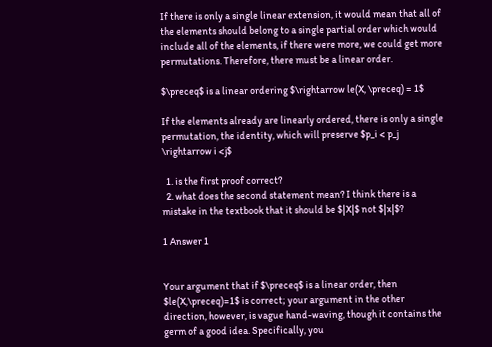If there is only a single linear extension, it would mean that all of the elements should belong to a single partial order which would include all of the elements, if there were more, we could get more permutations. Therefore, there must be a linear order.

$\preceq$ is a linear ordering $\rightarrow le(X, \preceq) = 1$

If the elements already are linearly ordered, there is only a single permutation, the identity, which will preserve $p_i < p_j \rightarrow i <j$

  1. is the first proof correct?
  2. what does the second statement mean? I think there is a mistake in the textbook that it should be $|X|$ not $|x|$?

1 Answer 1


Your argument that if $\preceq$ is a linear order, then $le(X,\preceq)=1$ is correct; your argument in the other direction, however, is vague hand-waving, though it contains the germ of a good idea. Specifically, you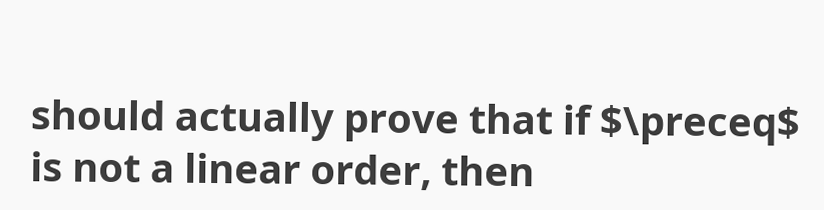should actually prove that if $\preceq$ is not a linear order, then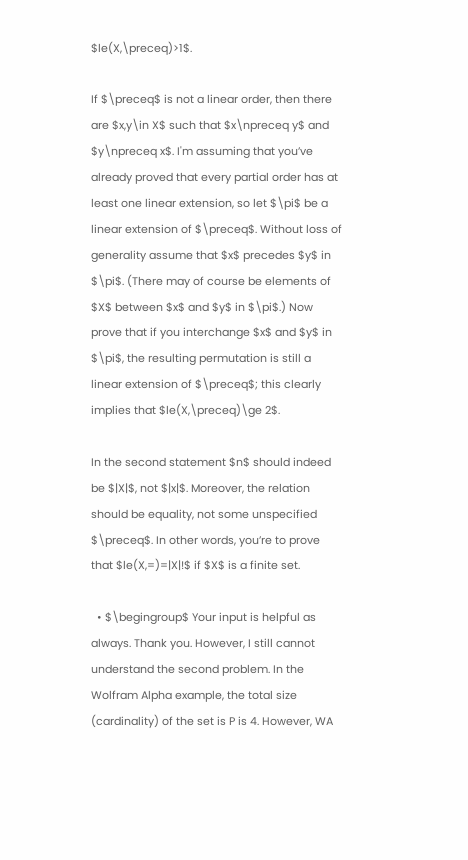$le(X,\preceq)>1$.

If $\preceq$ is not a linear order, then there are $x,y\in X$ such that $x\npreceq y$ and $y\npreceq x$. I'm assuming that you’ve already proved that every partial order has at least one linear extension, so let $\pi$ be a linear extension of $\preceq$. Without loss of generality assume that $x$ precedes $y$ in $\pi$. (There may of course be elements of $X$ between $x$ and $y$ in $\pi$.) Now prove that if you interchange $x$ and $y$ in $\pi$, the resulting permutation is still a linear extension of $\preceq$; this clearly implies that $le(X,\preceq)\ge 2$.

In the second statement $n$ should indeed be $|X|$, not $|x|$. Moreover, the relation should be equality, not some unspecified $\preceq$. In other words, you’re to prove that $le(X,=)=|X|!$ if $X$ is a finite set.

  • $\begingroup$ Your input is helpful as always. Thank you. However, I still cannot understand the second problem. In the Wolfram Alpha example, the total size (cardinality) of the set is P is 4. However, WA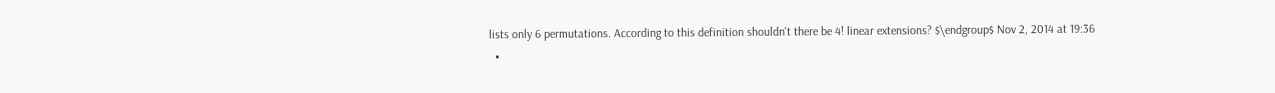lists only 6 permutations. According to this definition shouldn't there be 4! linear extensions? $\endgroup$ Nov 2, 2014 at 19:36
  •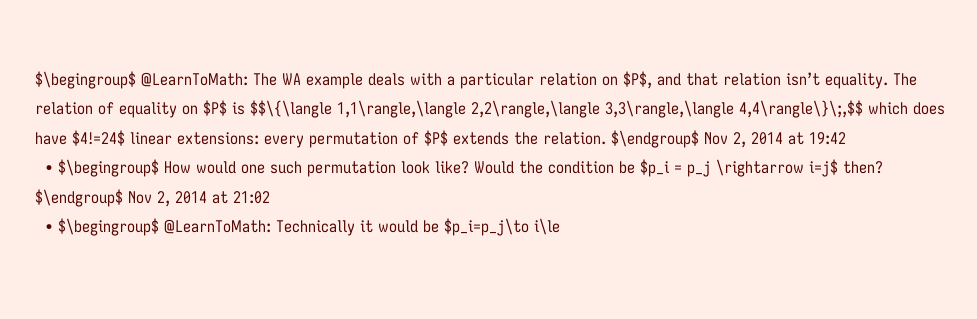$\begingroup$ @LearnToMath: The WA example deals with a particular relation on $P$, and that relation isn’t equality. The relation of equality on $P$ is $$\{\langle 1,1\rangle,\langle 2,2\rangle,\langle 3,3\rangle,\langle 4,4\rangle\}\;,$$ which does have $4!=24$ linear extensions: every permutation of $P$ extends the relation. $\endgroup$ Nov 2, 2014 at 19:42
  • $\begingroup$ How would one such permutation look like? Would the condition be $p_i = p_j \rightarrow i=j$ then? $\endgroup$ Nov 2, 2014 at 21:02
  • $\begingroup$ @LearnToMath: Technically it would be $p_i=p_j\to i\le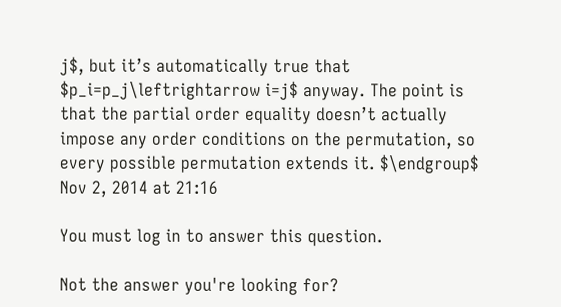j$, but it’s automatically true that $p_i=p_j\leftrightarrow i=j$ anyway. The point is that the partial order equality doesn’t actually impose any order conditions on the permutation, so every possible permutation extends it. $\endgroup$ Nov 2, 2014 at 21:16

You must log in to answer this question.

Not the answer you're looking for?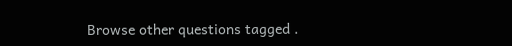Browse other questions tagged .